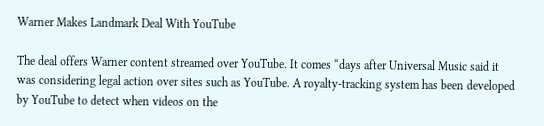Warner Makes Landmark Deal With YouTube

The deal offers Warner content streamed over YouTube. It comes “days after Universal Music said it was considering legal action over sites such as YouTube. A royalty-tracking system has been developed by YouTube to detect when videos on the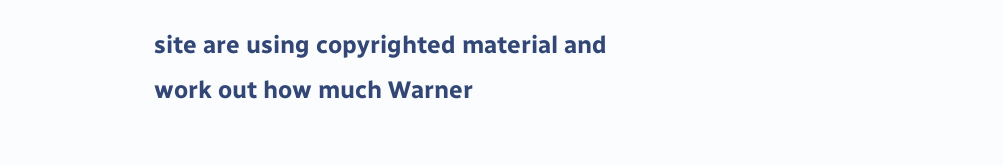site are using copyrighted material and work out how much Warner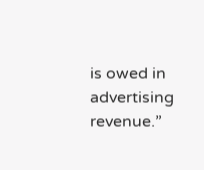is owed in advertising revenue.”